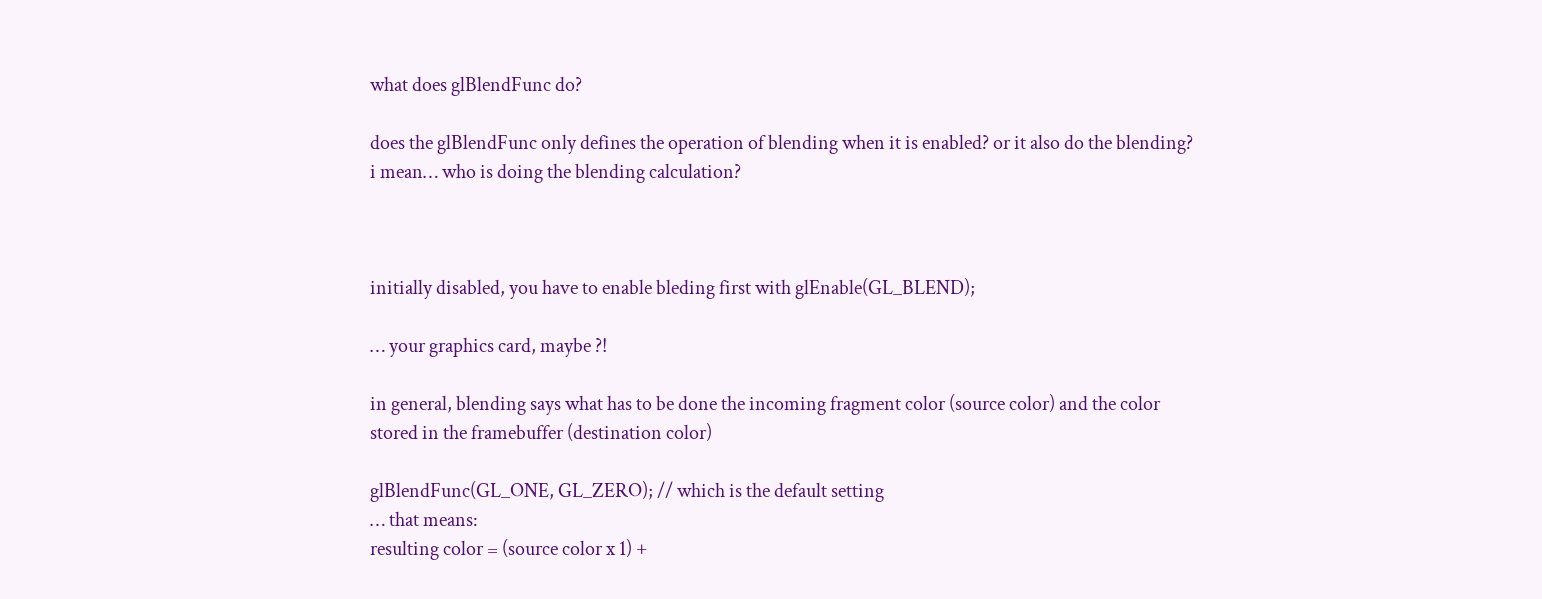what does glBlendFunc do?

does the glBlendFunc only defines the operation of blending when it is enabled? or it also do the blending?
i mean… who is doing the blending calculation?



initially disabled, you have to enable bleding first with glEnable(GL_BLEND);

… your graphics card, maybe ?!

in general, blending says what has to be done the incoming fragment color (source color) and the color stored in the framebuffer (destination color)

glBlendFunc(GL_ONE, GL_ZERO); // which is the default setting
… that means:
resulting color = (source color x 1) +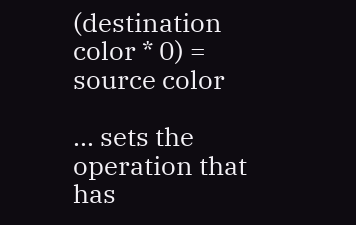(destination color * 0) = source color

… sets the operation that has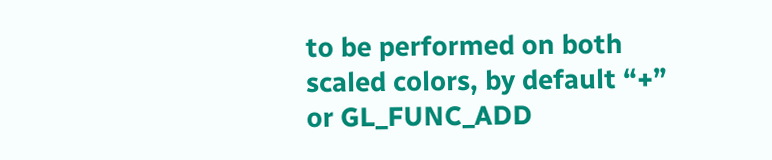to be performed on both scaled colors, by default “+” or GL_FUNC_ADD